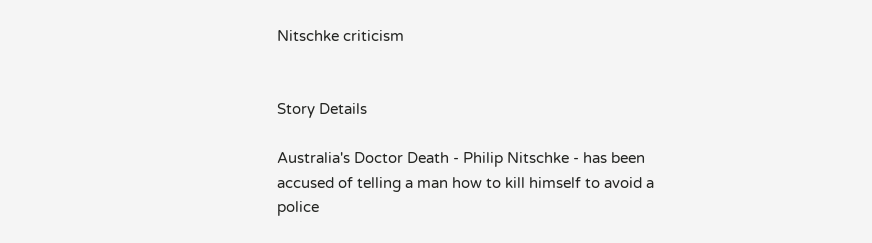Nitschke criticism


Story Details

Australia's Doctor Death - Philip Nitschke - has been accused of telling a man how to kill himself to avoid a police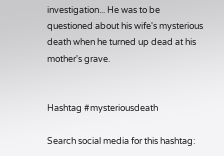investigation... He was to be questioned about his wife's mysterious death when he turned up dead at his mother's grave.


Hashtag #mysteriousdeath

Search social media for this hashtag: